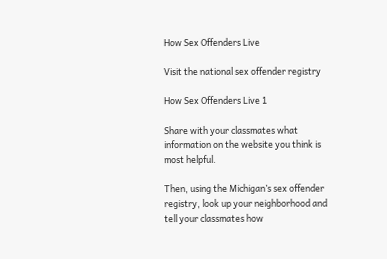How Sex Offenders Live

Visit the national sex offender registry

How Sex Offenders Live 1

Share with your classmates what information on the website you think is most helpful.

Then, using the Michigan’s sex offender registry, look up your neighborhood and tell your classmates how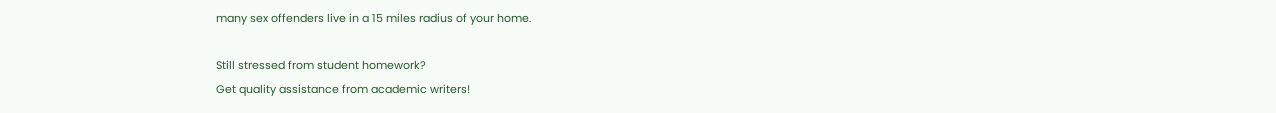many sex offenders live in a 15 miles radius of your home.

Still stressed from student homework?
Get quality assistance from academic writers!